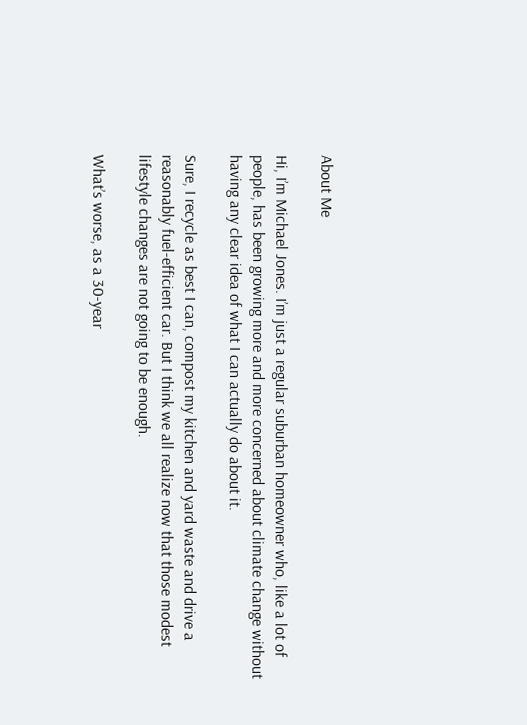About Me

Hi, I’m Michael Jones. I’m just a regular suburban homeowner who, like a lot of people, has been growing more and more concerned about climate change without having any clear idea of what I can actually do about it.

Sure, I recycle as best I can, compost my kitchen and yard waste and drive a reasonably fuel-efficient car. But I think we all realize now that those modest lifestyle changes are not going to be enough.

What’s worse, as a 30-year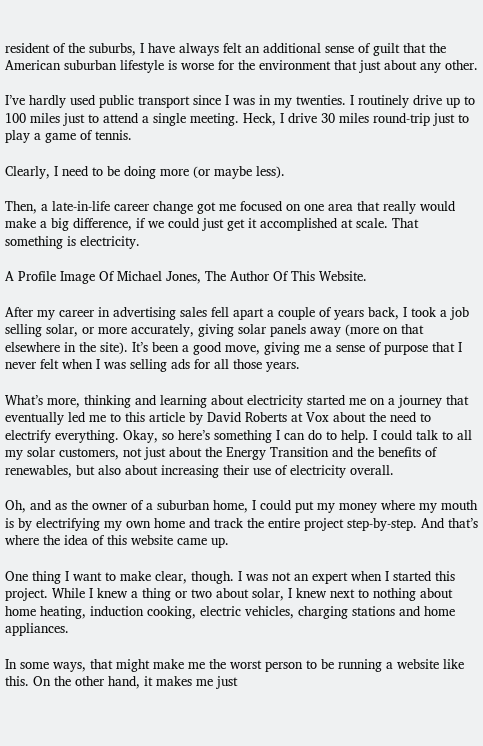resident of the suburbs, I have always felt an additional sense of guilt that the American suburban lifestyle is worse for the environment that just about any other.

I’ve hardly used public transport since I was in my twenties. I routinely drive up to 100 miles just to attend a single meeting. Heck, I drive 30 miles round-trip just to play a game of tennis.

Clearly, I need to be doing more (or maybe less).

Then, a late-in-life career change got me focused on one area that really would make a big difference, if we could just get it accomplished at scale. That something is electricity.

A Profile Image Of Michael Jones, The Author Of This Website.

After my career in advertising sales fell apart a couple of years back, I took a job selling solar, or more accurately, giving solar panels away (more on that elsewhere in the site). It’s been a good move, giving me a sense of purpose that I never felt when I was selling ads for all those years.

What’s more, thinking and learning about electricity started me on a journey that eventually led me to this article by David Roberts at Vox about the need to electrify everything. Okay, so here’s something I can do to help. I could talk to all my solar customers, not just about the Energy Transition and the benefits of renewables, but also about increasing their use of electricity overall.

Oh, and as the owner of a suburban home, I could put my money where my mouth is by electrifying my own home and track the entire project step-by-step. And that’s where the idea of this website came up.

One thing I want to make clear, though. I was not an expert when I started this project. While I knew a thing or two about solar, I knew next to nothing about home heating, induction cooking, electric vehicles, charging stations and home appliances.

In some ways, that might make me the worst person to be running a website like this. On the other hand, it makes me just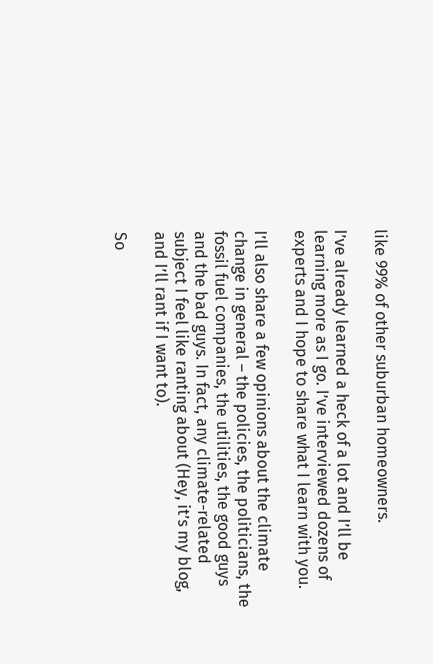like 99% of other suburban homeowners.

I’ve already learned a heck of a lot and I’ll be learning more as I go. I’ve interviewed dozens of experts and I hope to share what I learn with you.

I’ll also share a few opinions about the climate change in general – the policies, the politicians, the fossil fuel companies, the utilities, the good guys and the bad guys. In fact, any climate-related subject I feel like ranting about (Hey, it’s my blog, and I’ll rant if I want to).

So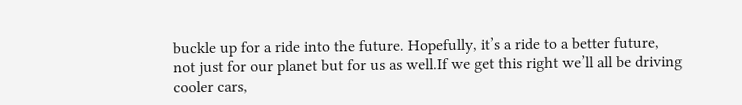buckle up for a ride into the future. Hopefully, it’s a ride to a better future, not just for our planet but for us as well.If we get this right we’ll all be driving cooler cars,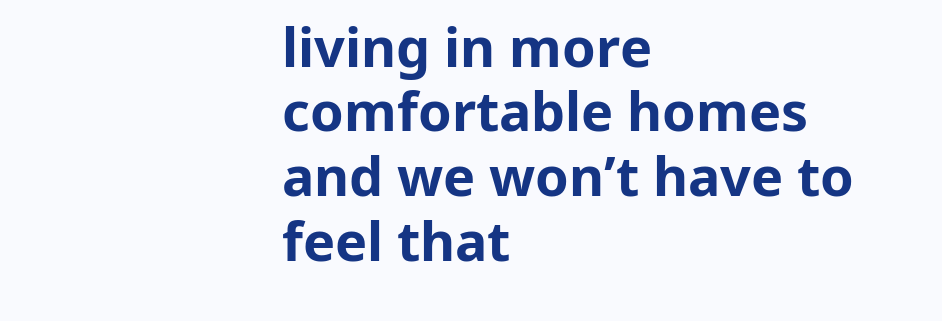living in more comfortable homes and we won’t have to feel that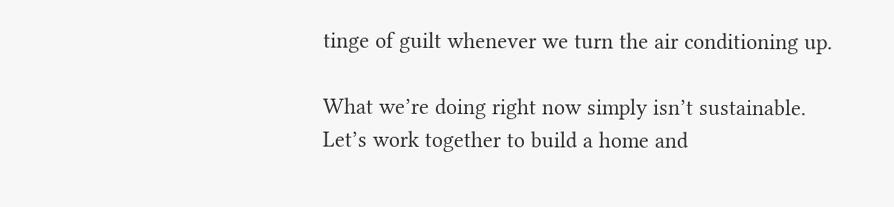tinge of guilt whenever we turn the air conditioning up.

What we’re doing right now simply isn’t sustainable. Let’s work together to build a home and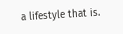a lifestyle that is.